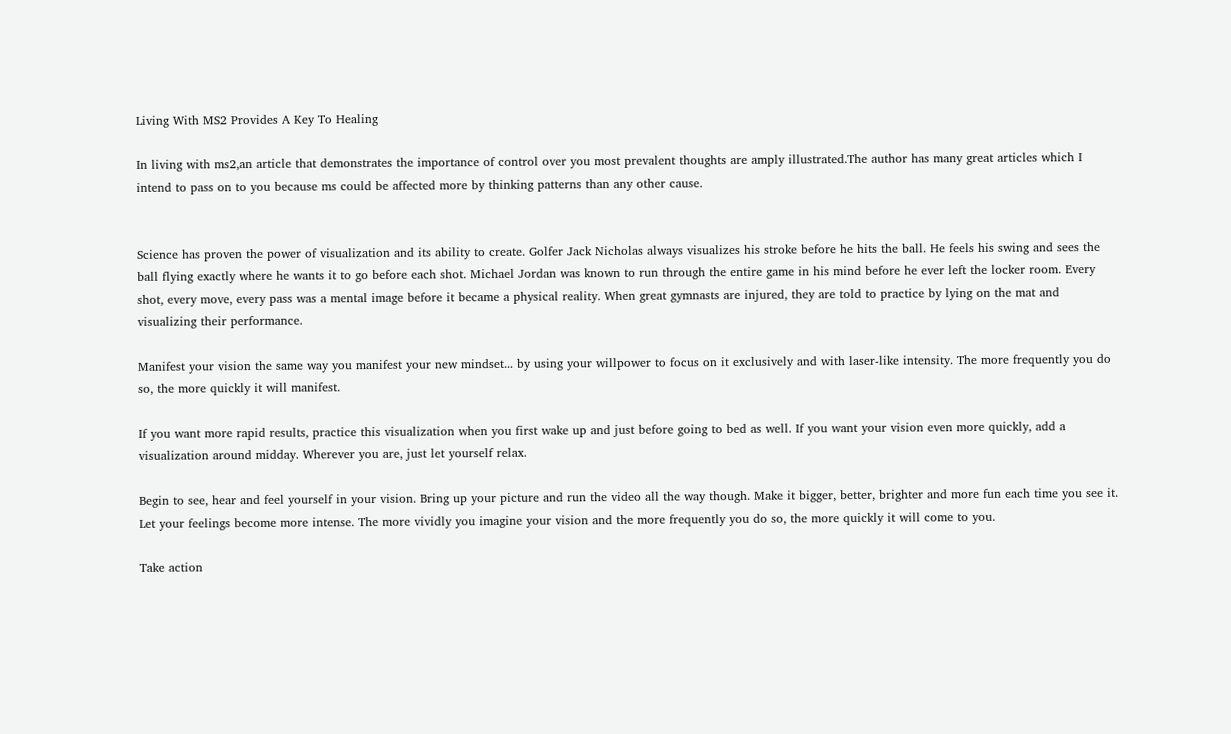Living With MS2 Provides A Key To Healing

In living with ms2,an article that demonstrates the importance of control over you most prevalent thoughts are amply illustrated.The author has many great articles which I intend to pass on to you because ms could be affected more by thinking patterns than any other cause.


Science has proven the power of visualization and its ability to create. Golfer Jack Nicholas always visualizes his stroke before he hits the ball. He feels his swing and sees the ball flying exactly where he wants it to go before each shot. Michael Jordan was known to run through the entire game in his mind before he ever left the locker room. Every shot, every move, every pass was a mental image before it became a physical reality. When great gymnasts are injured, they are told to practice by lying on the mat and visualizing their performance.

Manifest your vision the same way you manifest your new mindset... by using your willpower to focus on it exclusively and with laser-like intensity. The more frequently you do so, the more quickly it will manifest.

If you want more rapid results, practice this visualization when you first wake up and just before going to bed as well. If you want your vision even more quickly, add a visualization around midday. Wherever you are, just let yourself relax.

Begin to see, hear and feel yourself in your vision. Bring up your picture and run the video all the way though. Make it bigger, better, brighter and more fun each time you see it. Let your feelings become more intense. The more vividly you imagine your vision and the more frequently you do so, the more quickly it will come to you.

Take action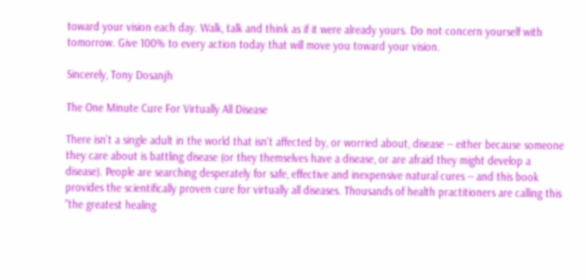toward your vision each day. Walk, talk and think as if it were already yours. Do not concern yourself with tomorrow. Give 100% to every action today that will move you toward your vision.

Sincerely, Tony Dosanjh

The One Minute Cure For Virtually All Disease

There isn't a single adult in the world that isn't affected by, or worried about, disease -- either because someone they care about is battling disease (or they themselves have a disease, or are afraid they might develop a disease). People are searching desperately for safe, effective and inexpensive natural cures -- and this book provides the scientifically proven cure for virtually all diseases. Thousands of health practitioners are calling this "the greatest healing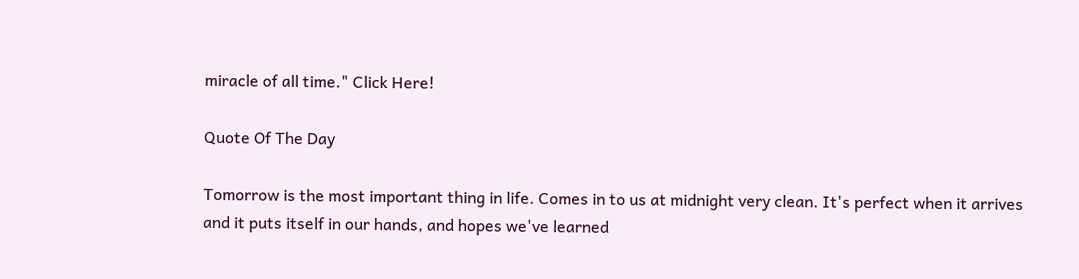miracle of all time." Click Here!

Quote Of The Day

Tomorrow is the most important thing in life. Comes in to us at midnight very clean. It's perfect when it arrives and it puts itself in our hands, and hopes we've learned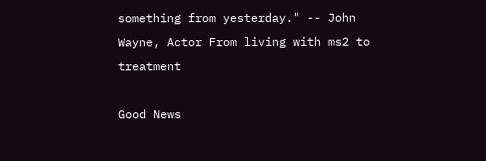something from yesterday." -- John Wayne, Actor From living with ms2 to treatment

Good News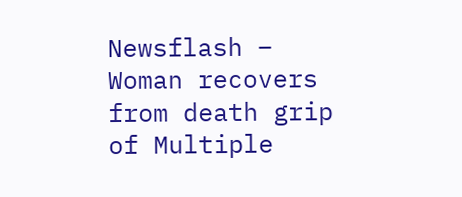Newsflash – Woman recovers from death grip of Multiple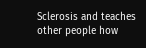Sclerosis and teaches other people how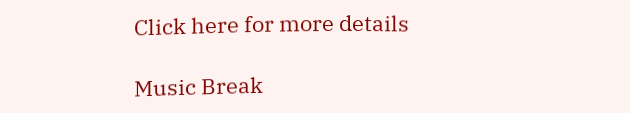Click here for more details

Music Break